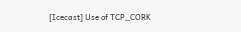[Icecast] Use of TCP_CORK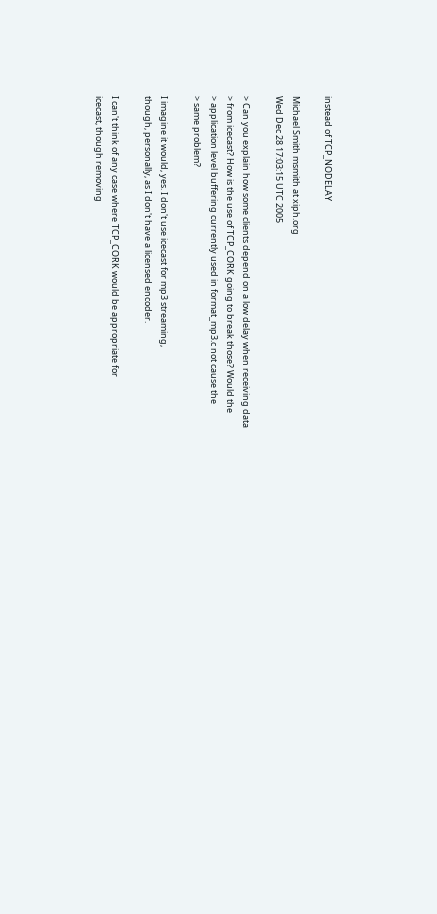instead of TCP_NODELAY

Michael Smith msmith at xiph.org
Wed Dec 28 17:03:15 UTC 2005

> Can you explain how some clients depend on a low delay when receiving data
> from icecast? How is the use of TCP_CORK going to break those? Would the
> application level buffering currently used in format_mp3.c not cause the
> same problem?

I imagine it would, yes. I don't use icecast for mp3 streaming,
though, personally, as I don't have a licensed encoder.

I can't think of any case where TCP_CORK would be appropriate for
icecast, though removing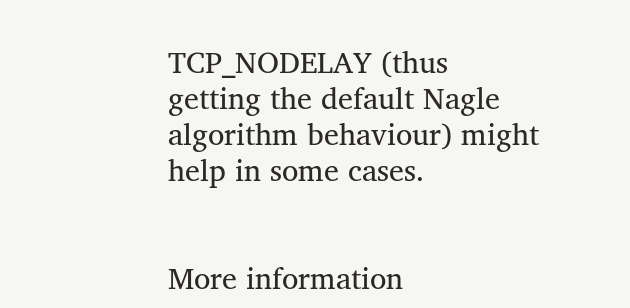TCP_NODELAY (thus getting the default Nagle
algorithm behaviour) might help in some cases.


More information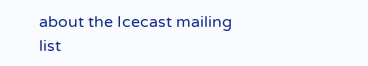about the Icecast mailing list